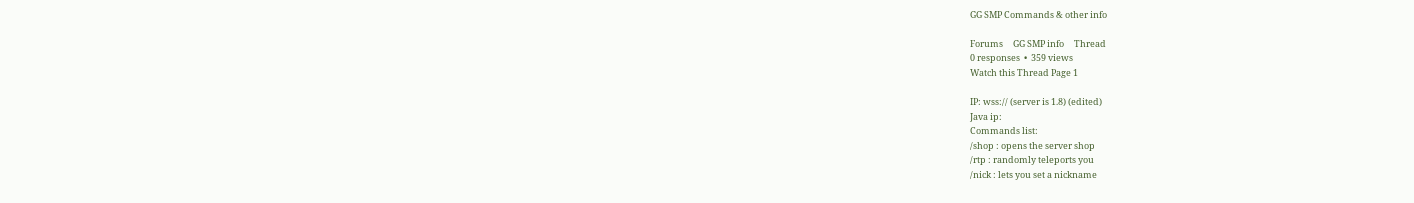GG SMP Commands & other info

Forums     GG SMP info     Thread
0 responses  •  359 views
Watch this Thread Page 1

IP: wss:// (server is 1.8) (edited)
Java ip:
Commands list:
/shop : opens the server shop
/rtp : randomly teleports you
/nick : lets you set a nickname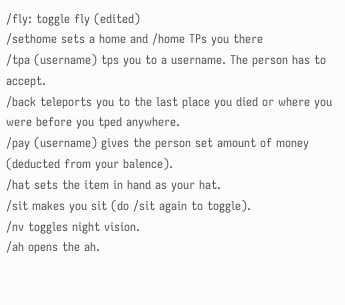/fly: toggle fly (edited)
/sethome sets a home and /home TPs you there
/tpa (username) tps you to a username. The person has to accept.
/back teleports you to the last place you died or where you were before you tped anywhere.
/pay (username) gives the person set amount of money (deducted from your balence).
/hat sets the item in hand as your hat.
/sit makes you sit (do /sit again to toggle).
/nv toggles night vision.
/ah opens the ah.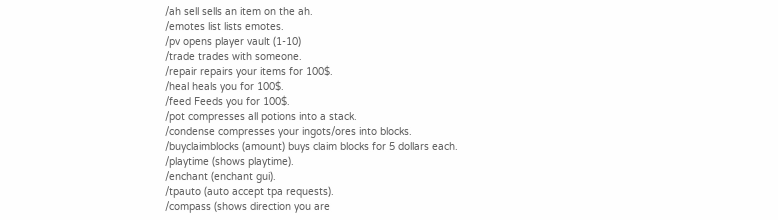/ah sell sells an item on the ah.
/emotes list lists emotes.
/pv opens player vault (1-10)
/trade trades with someone.
/repair repairs your items for 100$.
/heal heals you for 100$.
/feed Feeds you for 100$.
/pot compresses all potions into a stack.
/condense compresses your ingots/ores into blocks.
/buyclaimblocks (amount) buys claim blocks for 5 dollars each.
/playtime (shows playtime).
/enchant (enchant gui).
/tpauto (auto accept tpa requests).
/compass (shows direction you are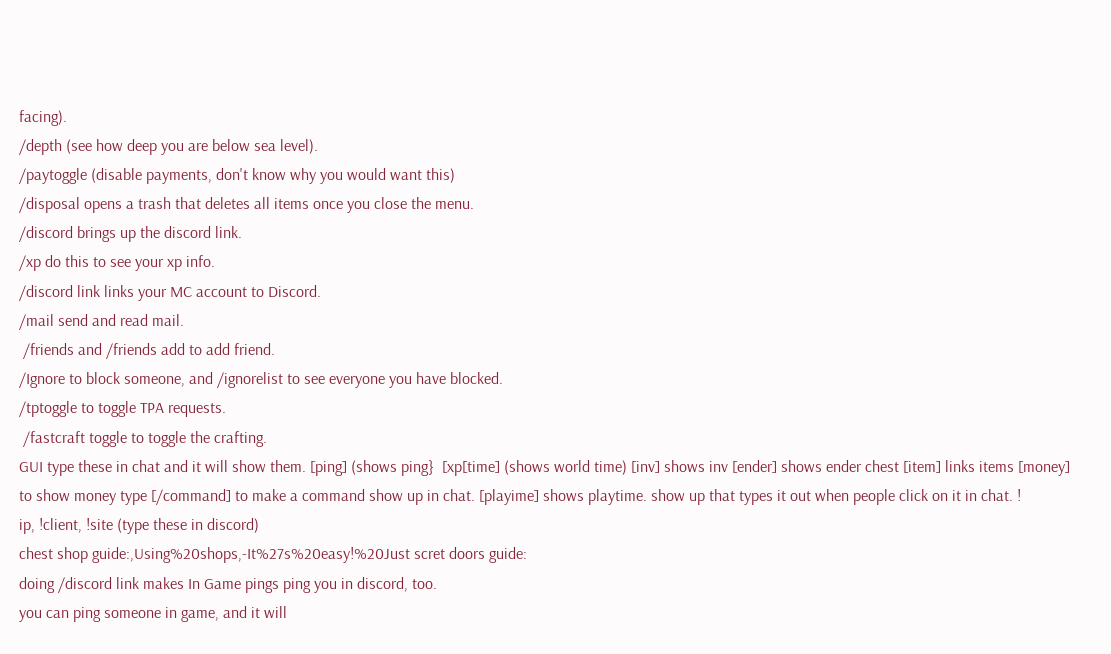facing).
/depth (see how deep you are below sea level).
/paytoggle (disable payments, don't know why you would want this)
/disposal opens a trash that deletes all items once you close the menu.
/discord brings up the discord link.
/xp do this to see your xp info.
/discord link links your MC account to Discord.
/mail send and read mail.
 /friends and /friends add to add friend.
/Ignore to block someone, and /ignorelist to see everyone you have blocked.
/tptoggle to toggle TPA requests.
 /fastcraft toggle to toggle the crafting.
GUI type these in chat and it will show them. [ping] (shows ping}  [xp[time] (shows world time) [inv] shows inv [ender] shows ender chest [item] links items [money] to show money type [/command] to make a command show up in chat. [playime] shows playtime. show up that types it out when people click on it in chat. !
ip, !client, !site (type these in discord)
chest shop guide:,Using%20shops,-It%27s%20easy!%20Just scret doors guide:
doing /discord link makes In Game pings ping you in discord, too.
you can ping someone in game, and it will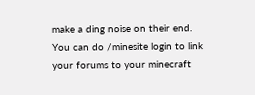make a ding noise on their end.
You can do /minesite login to link your forums to your minecraft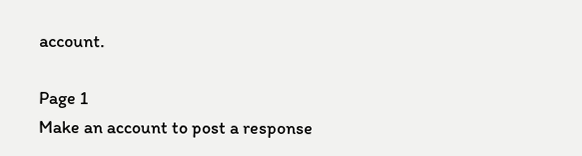account.

Page 1
Make an account to post a response